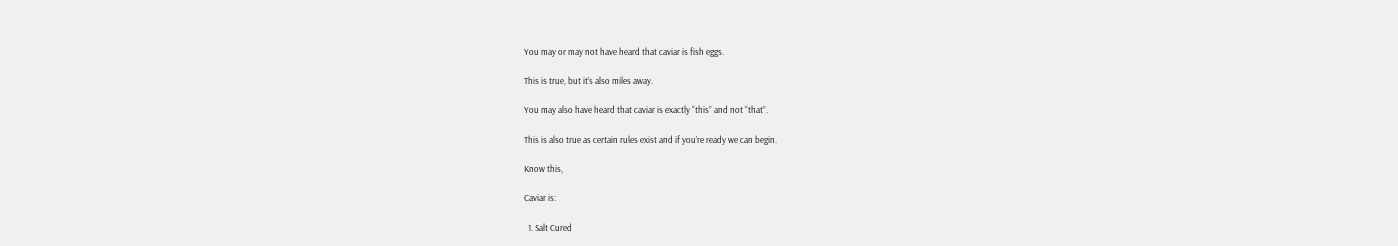You may or may not have heard that caviar is fish eggs.

This is true, but it’s also miles away.

You may also have heard that caviar is exactly “this” and not “that”.

This is also true as certain rules exist and if you’re ready we can begin.

Know this,

Caviar is:

  1. Salt Cured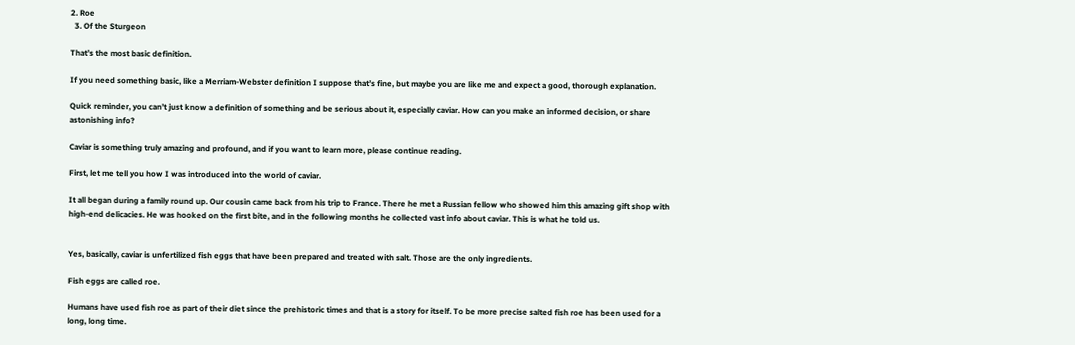2. Roe
  3. Of the Sturgeon

That’s the most basic definition.

If you need something basic, like a Merriam-Webster definition I suppose that’s fine, but maybe you are like me and expect a good, thorough explanation.

Quick reminder, you can’t just know a definition of something and be serious about it, especially caviar. How can you make an informed decision, or share astonishing info?

Caviar is something truly amazing and profound, and if you want to learn more, please continue reading.

First, let me tell you how I was introduced into the world of caviar.

It all began during a family round up. Our cousin came back from his trip to France. There he met a Russian fellow who showed him this amazing gift shop with high-end delicacies. He was hooked on the first bite, and in the following months he collected vast info about caviar. This is what he told us.


Yes, basically, caviar is unfertilized fish eggs that have been prepared and treated with salt. Those are the only ingredients.

Fish eggs are called roe.

Humans have used fish roe as part of their diet since the prehistoric times and that is a story for itself. To be more precise salted fish roe has been used for a long, long time.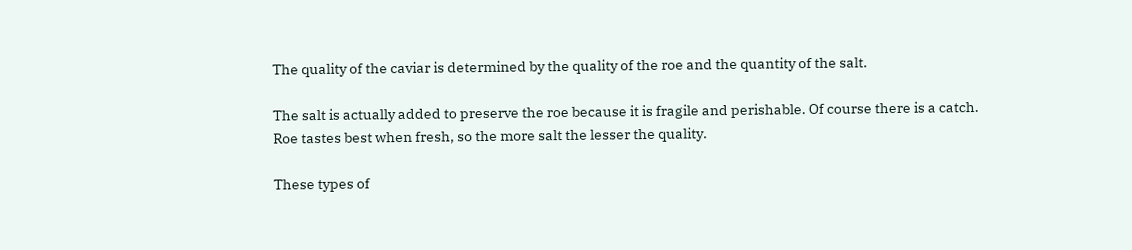The quality of the caviar is determined by the quality of the roe and the quantity of the salt.

The salt is actually added to preserve the roe because it is fragile and perishable. Of course there is a catch. Roe tastes best when fresh, so the more salt the lesser the quality.

These types of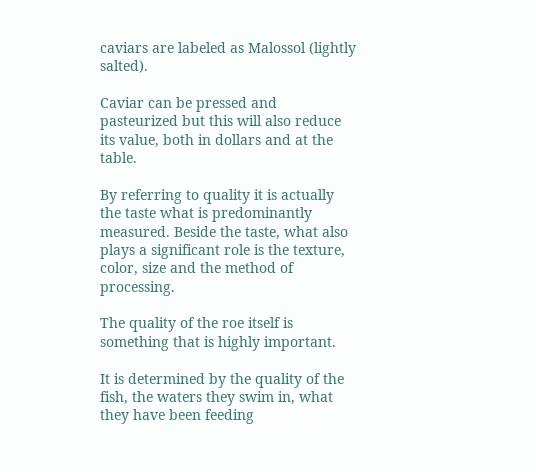caviars are labeled as Malossol (lightly salted).

Caviar can be pressed and pasteurized but this will also reduce its value, both in dollars and at the table.

By referring to quality it is actually the taste what is predominantly measured. Beside the taste, what also plays a significant role is the texture, color, size and the method of processing.

The quality of the roe itself is something that is highly important.

It is determined by the quality of the fish, the waters they swim in, what they have been feeding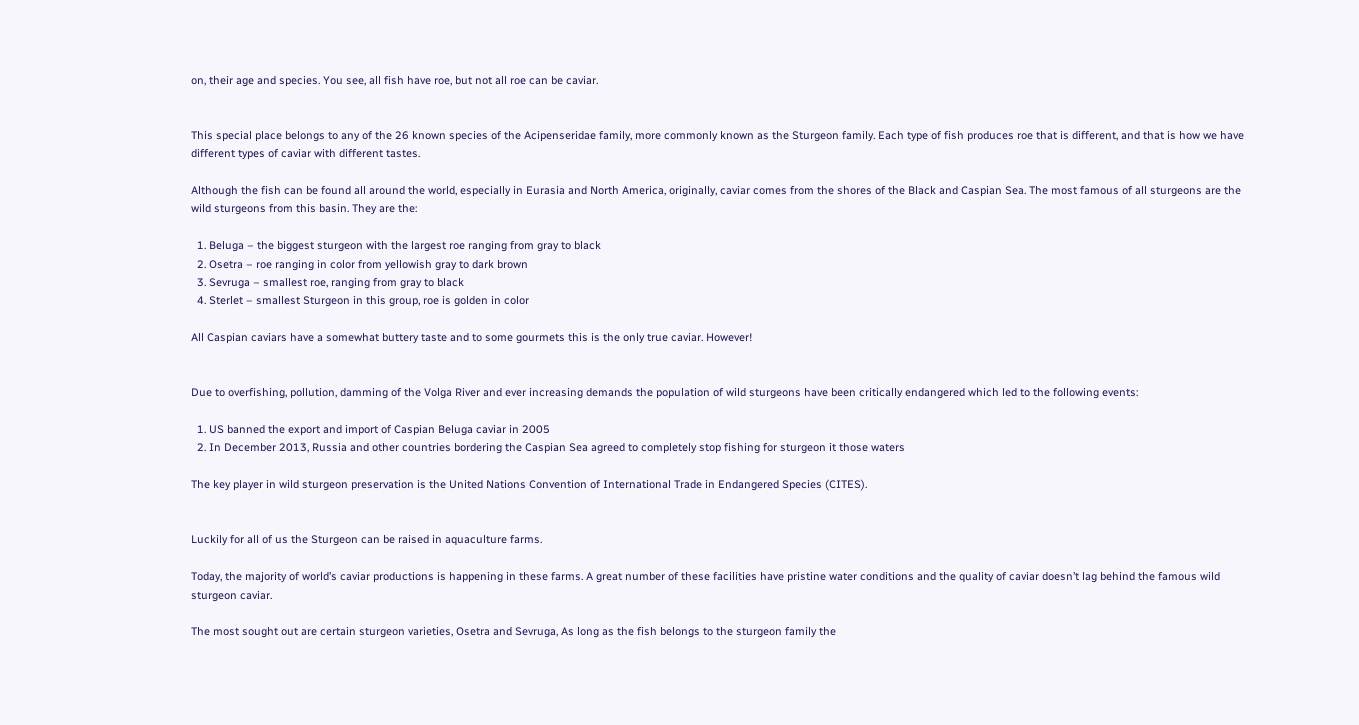on, their age and species. You see, all fish have roe, but not all roe can be caviar.


This special place belongs to any of the 26 known species of the Acipenseridae family, more commonly known as the Sturgeon family. Each type of fish produces roe that is different, and that is how we have different types of caviar with different tastes.

Although the fish can be found all around the world, especially in Eurasia and North America, originally, caviar comes from the shores of the Black and Caspian Sea. The most famous of all sturgeons are the wild sturgeons from this basin. They are the:

  1. Beluga – the biggest sturgeon with the largest roe ranging from gray to black
  2. Osetra – roe ranging in color from yellowish gray to dark brown
  3. Sevruga – smallest roe, ranging from gray to black
  4. Sterlet – smallest Sturgeon in this group, roe is golden in color

All Caspian caviars have a somewhat buttery taste and to some gourmets this is the only true caviar. However!


Due to overfishing, pollution, damming of the Volga River and ever increasing demands the population of wild sturgeons have been critically endangered which led to the following events:

  1. US banned the export and import of Caspian Beluga caviar in 2005
  2. In December 2013, Russia and other countries bordering the Caspian Sea agreed to completely stop fishing for sturgeon it those waters

The key player in wild sturgeon preservation is the United Nations Convention of International Trade in Endangered Species (CITES).


Luckily for all of us the Sturgeon can be raised in aquaculture farms.

Today, the majority of world’s caviar productions is happening in these farms. A great number of these facilities have pristine water conditions and the quality of caviar doesn’t lag behind the famous wild sturgeon caviar.

The most sought out are certain sturgeon varieties, Osetra and Sevruga, As long as the fish belongs to the sturgeon family the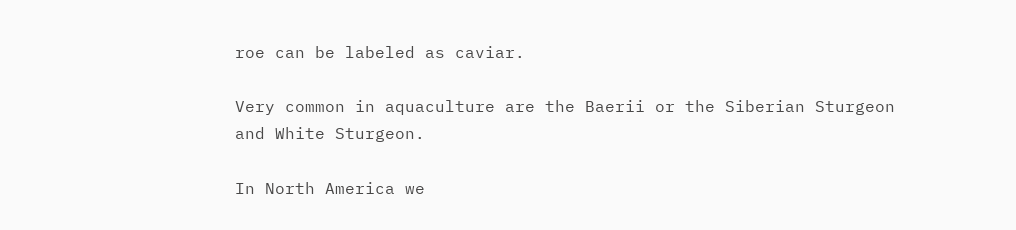roe can be labeled as caviar.

Very common in aquaculture are the Baerii or the Siberian Sturgeon and White Sturgeon.

In North America we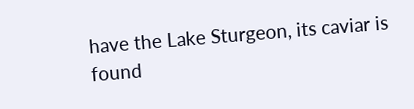have the Lake Sturgeon, its caviar is found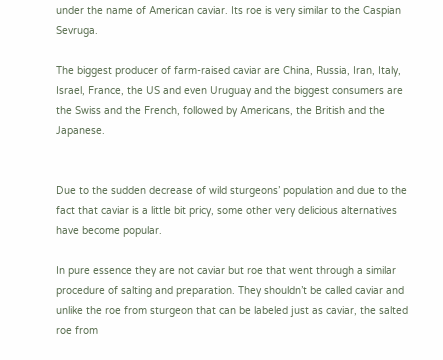under the name of American caviar. Its roe is very similar to the Caspian Sevruga.

The biggest producer of farm-raised caviar are China, Russia, Iran, Italy, Israel, France, the US and even Uruguay and the biggest consumers are the Swiss and the French, followed by Americans, the British and the Japanese.


Due to the sudden decrease of wild sturgeons’ population and due to the fact that caviar is a little bit pricy, some other very delicious alternatives have become popular.

In pure essence they are not caviar but roe that went through a similar procedure of salting and preparation. They shouldn’t be called caviar and unlike the roe from sturgeon that can be labeled just as caviar, the salted roe from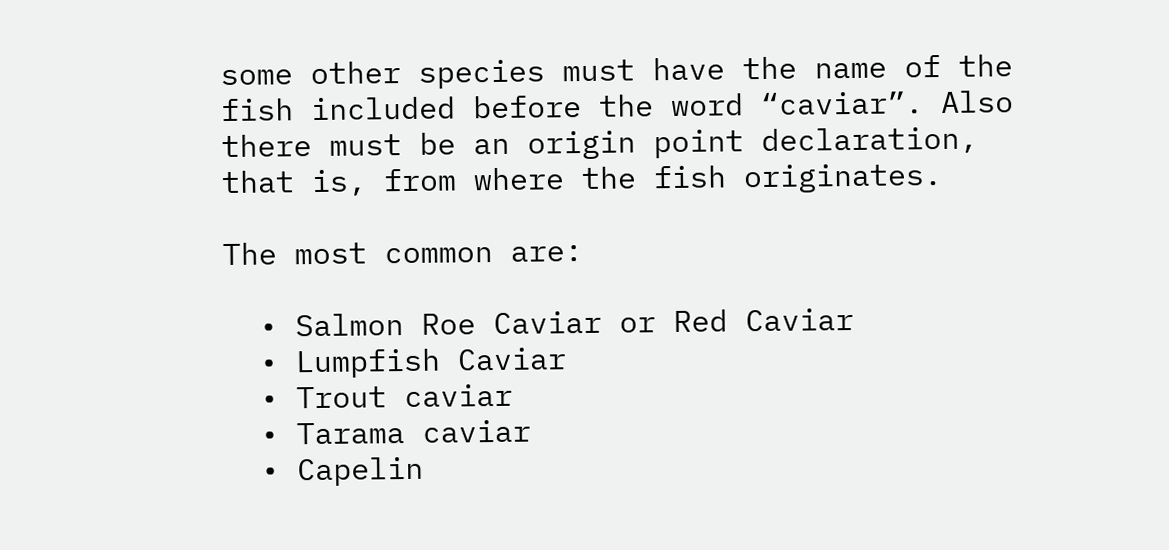some other species must have the name of the fish included before the word “caviar”. Also there must be an origin point declaration, that is, from where the fish originates.

The most common are:

  • Salmon Roe Caviar or Red Caviar
  • Lumpfish Caviar
  • Trout caviar
  • Tarama caviar
  • Capelin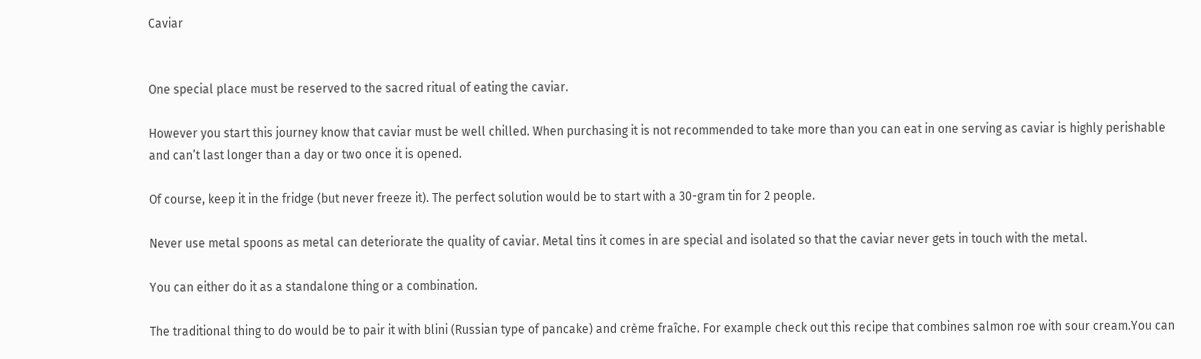Caviar


One special place must be reserved to the sacred ritual of eating the caviar.

However you start this journey know that caviar must be well chilled. When purchasing it is not recommended to take more than you can eat in one serving as caviar is highly perishable and can’t last longer than a day or two once it is opened.

Of course, keep it in the fridge (but never freeze it). The perfect solution would be to start with a 30-gram tin for 2 people.

Never use metal spoons as metal can deteriorate the quality of caviar. Metal tins it comes in are special and isolated so that the caviar never gets in touch with the metal.

You can either do it as a standalone thing or a combination.

The traditional thing to do would be to pair it with blini (Russian type of pancake) and crème fraîche. For example check out this recipe that combines salmon roe with sour cream.You can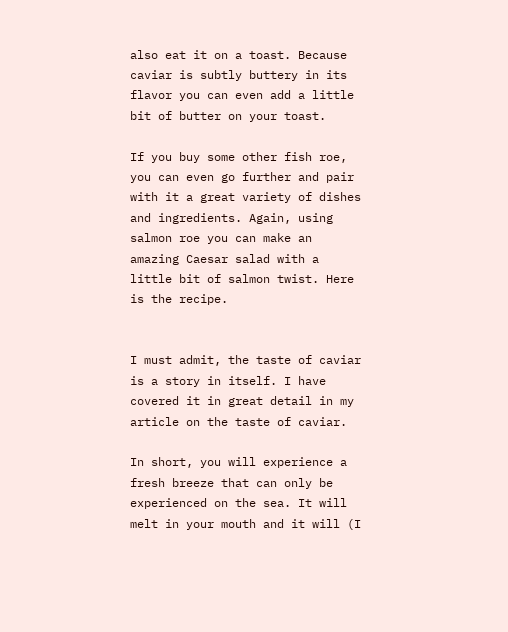also eat it on a toast. Because caviar is subtly buttery in its flavor you can even add a little bit of butter on your toast.

If you buy some other fish roe, you can even go further and pair with it a great variety of dishes and ingredients. Again, using salmon roe you can make an amazing Caesar salad with a little bit of salmon twist. Here is the recipe.


I must admit, the taste of caviar is a story in itself. I have covered it in great detail in my article on the taste of caviar.

In short, you will experience a fresh breeze that can only be experienced on the sea. It will melt in your mouth and it will (I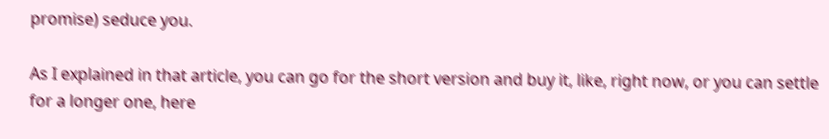promise) seduce you.

As I explained in that article, you can go for the short version and buy it, like, right now, or you can settle for a longer one, here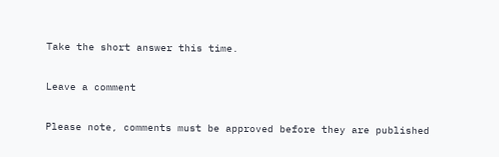Take the short answer this time.

Leave a comment

Please note, comments must be approved before they are published